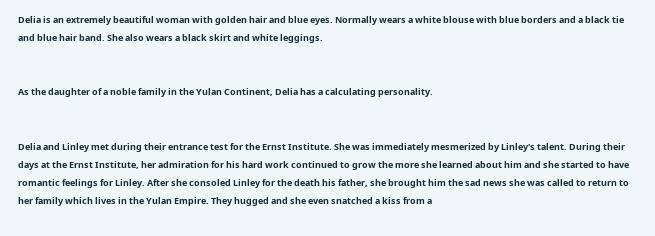Delia is an extremely beautiful woman with golden hair and blue eyes. Normally wears a white blouse with blue borders and a black tie and blue hair band. She also wears a black skirt and white leggings.


As the daughter of a noble family in the Yulan Continent, Delia has a calculating personality.


Delia and Linley met during their entrance test for the Ernst Institute. She was immediately mesmerized by Linley's talent. During their days at the Ernst Institute, her admiration for his hard work continued to grow the more she learned about him and she started to have romantic feelings for Linley. After she consoled Linley for the death his father, she brought him the sad news she was called to return to her family which lives in the Yulan Empire. They hugged and she even snatched a kiss from a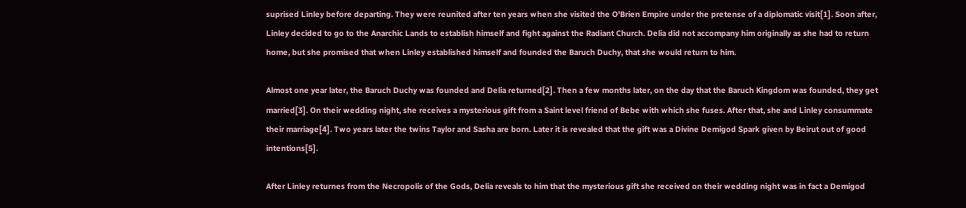suprised Linley before departing. They were reunited after ten years when she visited the O'Brien Empire under the pretense of a diplomatic visit[1]. Soon after, Linley decided to go to the Anarchic Lands to establish himself and fight against the Radiant Church. Delia did not accompany him originally as she had to return home, but she promised that when Linley established himself and founded the Baruch Duchy, that she would return to him.

Almost one year later, the Baruch Duchy was founded and Delia returned[2]. Then a few months later, on the day that the Baruch Kingdom was founded, they get married[3]. On their wedding night, she receives a mysterious gift from a Saint level friend of Bebe with which she fuses. After that, she and Linley consummate their marriage[4]. Two years later the twins Taylor and Sasha are born. Later it is revealed that the gift was a Divine Demigod Spark given by Beirut out of good intentions[5].

After Linley returnes from the Necropolis of the Gods, Delia reveals to him that the mysterious gift she received on their wedding night was in fact a Demigod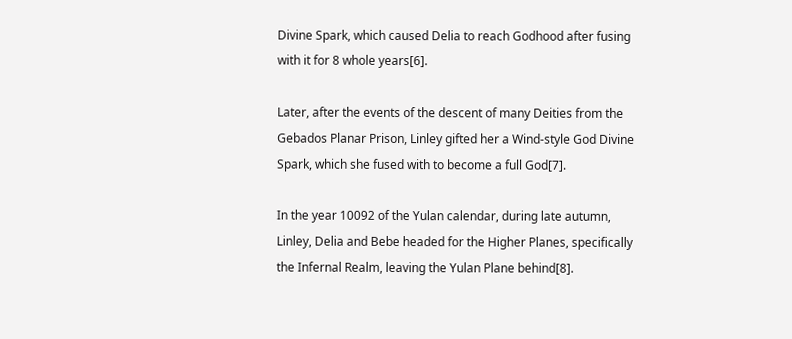Divine Spark, which caused Delia to reach Godhood after fusing with it for 8 whole years[6].

Later, after the events of the descent of many Deities from the Gebados Planar Prison, Linley gifted her a Wind-style God Divine Spark, which she fused with to become a full God[7].

In the year 10092 of the Yulan calendar, during late autumn, Linley, Delia and Bebe headed for the Higher Planes, specifically the Infernal Realm, leaving the Yulan Plane behind[8].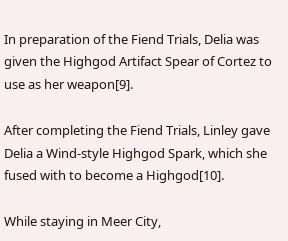In preparation of the Fiend Trials, Delia was given the Highgod Artifact Spear of Cortez to use as her weapon[9].

After completing the Fiend Trials, Linley gave Delia a Wind-style Highgod Spark, which she fused with to become a Highgod[10].

While staying in Meer City,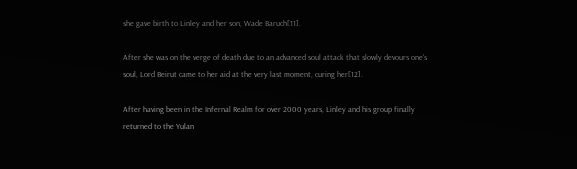she gave birth to Linley and her son, Wade Baruch[11].

After she was on the verge of death due to an advanced soul attack that slowly devours one's soul, Lord Beirut came to her aid at the very last moment, curing her[12].

After having been in the Infernal Realm for over 2000 years, Linley and his group finally returned to the Yulan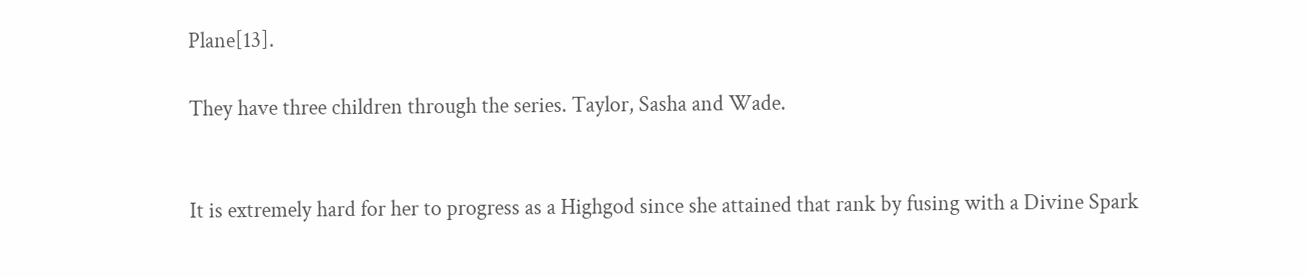Plane[13].

They have three children through the series. Taylor, Sasha and Wade.


It is extremely hard for her to progress as a Highgod since she attained that rank by fusing with a Divine Spark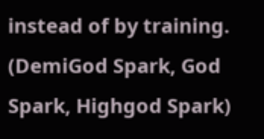instead of by training. (DemiGod Spark, God Spark, Highgod Spark)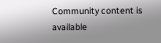Community content is available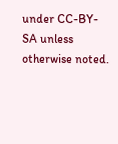under CC-BY-SA unless otherwise noted.